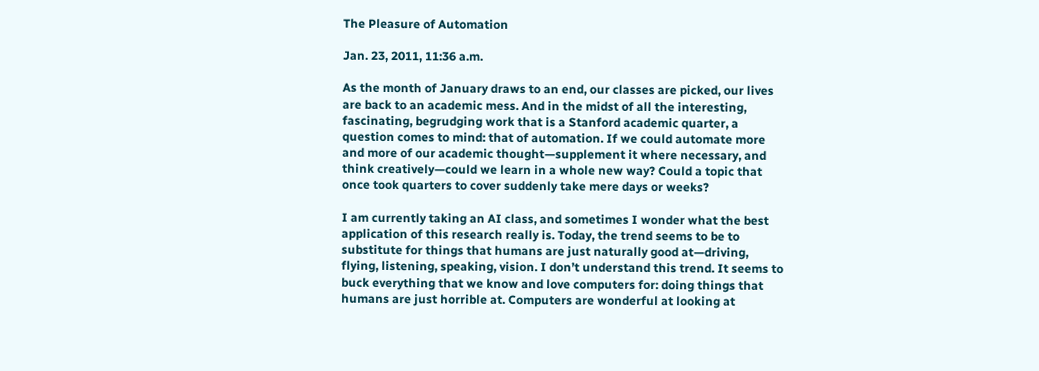The Pleasure of Automation

Jan. 23, 2011, 11:36 a.m.

As the month of January draws to an end, our classes are picked, our lives are back to an academic mess. And in the midst of all the interesting, fascinating, begrudging work that is a Stanford academic quarter, a question comes to mind: that of automation. If we could automate more and more of our academic thought—supplement it where necessary, and think creatively—could we learn in a whole new way? Could a topic that once took quarters to cover suddenly take mere days or weeks?

I am currently taking an AI class, and sometimes I wonder what the best application of this research really is. Today, the trend seems to be to substitute for things that humans are just naturally good at—driving, flying, listening, speaking, vision. I don’t understand this trend. It seems to buck everything that we know and love computers for: doing things that humans are just horrible at. Computers are wonderful at looking at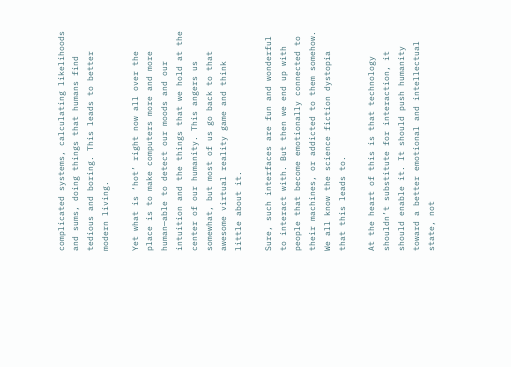complicated systems, calculating likelihoods and sums, doing things that humans find tedious and boring. This leads to better modern living.

Yet what is ‘hot’ right now all over the place is to make computers more and more human—able to detect our moods and our intuition and the things that we hold at the center of our humanity. This angers us somewhat, but most of us go back to that awesome virtual reality game and think little about it.

Sure, such interfaces are fun and wonderful to interact with. But then we end up with people that become emotionally connected to their machines, or addicted to them somehow. We all know the science fiction dystopia that this leads to.

At the heart of this is that technology shouldn’t substitute for interaction, it should enable it. It should push humanity toward a better emotional and intellectual state, not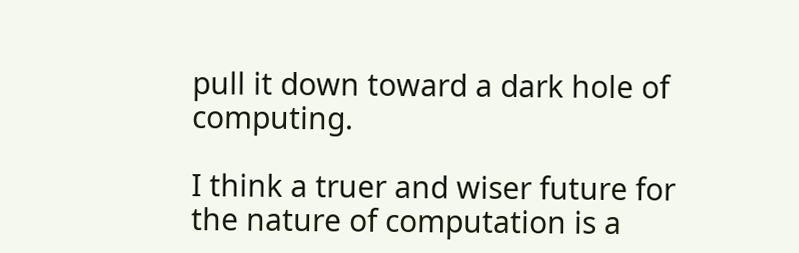pull it down toward a dark hole of computing.

I think a truer and wiser future for the nature of computation is a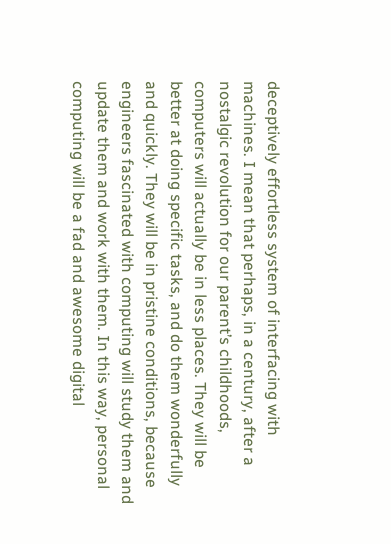deceptively effortless system of interfacing with machines. I mean that perhaps, in a century, after a nostalgic revolution for our parent’s childhoods, computers will actually be in less places. They will be better at doing specific tasks, and do them wonderfully and quickly. They will be in pristine conditions, because engineers fascinated with computing will study them and update them and work with them. In this way, personal computing will be a fad and awesome digital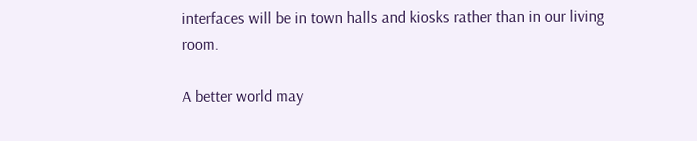interfaces will be in town halls and kiosks rather than in our living room.

A better world may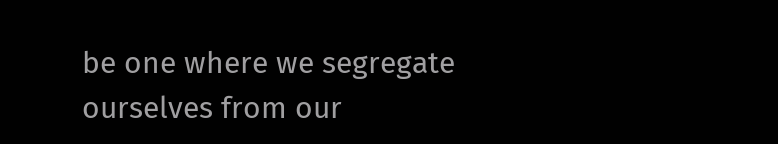be one where we segregate ourselves from our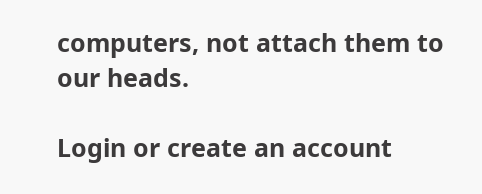computers, not attach them to our heads.

Login or create an account